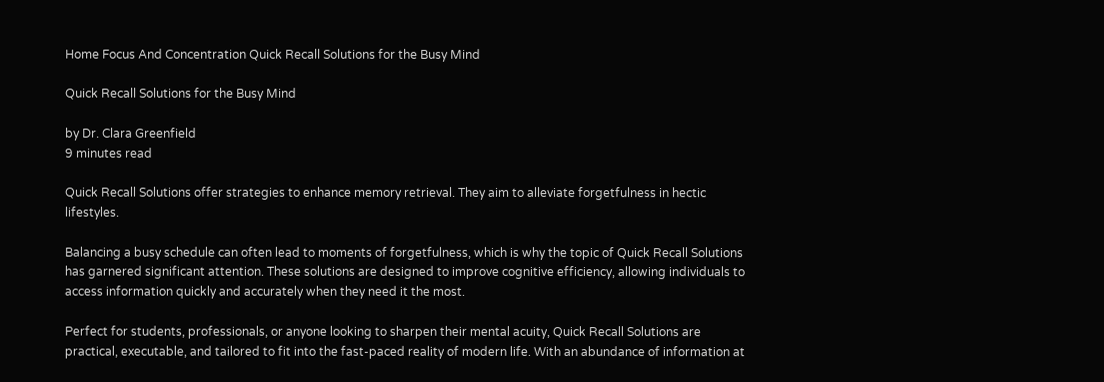Home Focus And Concentration Quick Recall Solutions for the Busy Mind

Quick Recall Solutions for the Busy Mind

by Dr. Clara Greenfield
9 minutes read

Quick Recall Solutions offer strategies to enhance memory retrieval. They aim to alleviate forgetfulness in hectic lifestyles.

Balancing a busy schedule can often lead to moments of forgetfulness, which is why the topic of Quick Recall Solutions has garnered significant attention. These solutions are designed to improve cognitive efficiency, allowing individuals to access information quickly and accurately when they need it the most.

Perfect for students, professionals, or anyone looking to sharpen their mental acuity, Quick Recall Solutions are practical, executable, and tailored to fit into the fast-paced reality of modern life. With an abundance of information at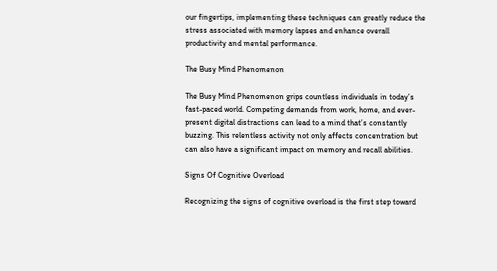our fingertips, implementing these techniques can greatly reduce the stress associated with memory lapses and enhance overall productivity and mental performance.

The Busy Mind Phenomenon

The Busy Mind Phenomenon grips countless individuals in today’s fast-paced world. Competing demands from work, home, and ever-present digital distractions can lead to a mind that’s constantly buzzing. This relentless activity not only affects concentration but can also have a significant impact on memory and recall abilities.

Signs Of Cognitive Overload

Recognizing the signs of cognitive overload is the first step toward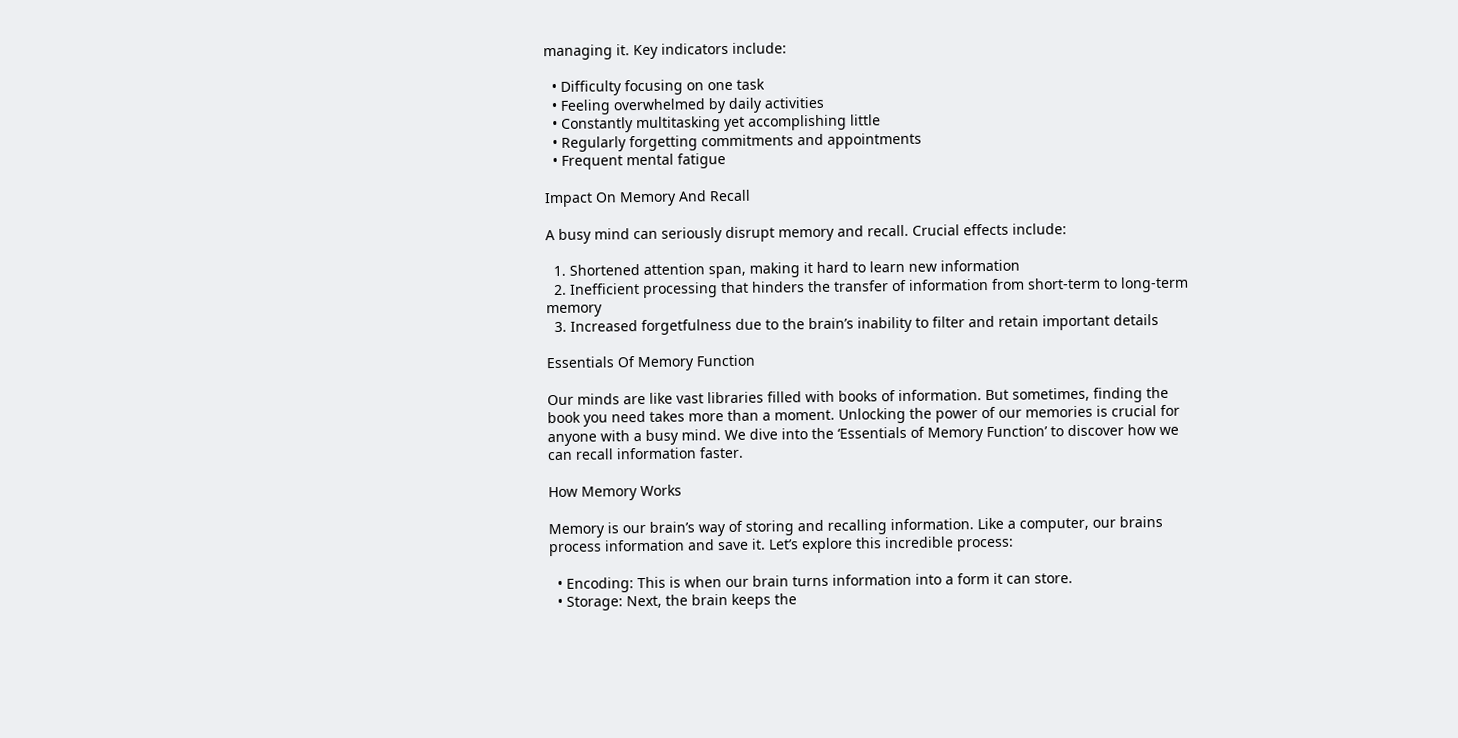managing it. Key indicators include:

  • Difficulty focusing on one task
  • Feeling overwhelmed by daily activities
  • Constantly multitasking yet accomplishing little
  • Regularly forgetting commitments and appointments
  • Frequent mental fatigue

Impact On Memory And Recall

A busy mind can seriously disrupt memory and recall. Crucial effects include:

  1. Shortened attention span, making it hard to learn new information
  2. Inefficient processing that hinders the transfer of information from short-term to long-term memory
  3. Increased forgetfulness due to the brain’s inability to filter and retain important details

Essentials Of Memory Function

Our minds are like vast libraries filled with books of information. But sometimes, finding the book you need takes more than a moment. Unlocking the power of our memories is crucial for anyone with a busy mind. We dive into the ‘Essentials of Memory Function’ to discover how we can recall information faster.

How Memory Works

Memory is our brain’s way of storing and recalling information. Like a computer, our brains process information and save it. Let’s explore this incredible process:

  • Encoding: This is when our brain turns information into a form it can store.
  • Storage: Next, the brain keeps the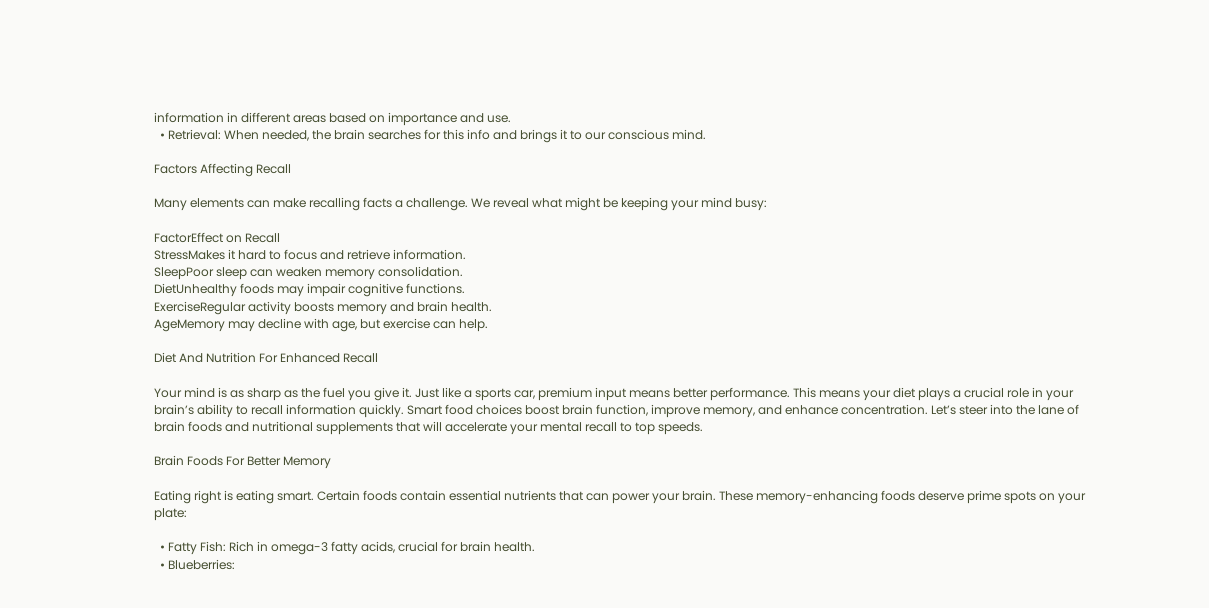information in different areas based on importance and use.
  • Retrieval: When needed, the brain searches for this info and brings it to our conscious mind.

Factors Affecting Recall

Many elements can make recalling facts a challenge. We reveal what might be keeping your mind busy:

FactorEffect on Recall
StressMakes it hard to focus and retrieve information.
SleepPoor sleep can weaken memory consolidation.
DietUnhealthy foods may impair cognitive functions.
ExerciseRegular activity boosts memory and brain health.
AgeMemory may decline with age, but exercise can help.

Diet And Nutrition For Enhanced Recall

Your mind is as sharp as the fuel you give it. Just like a sports car, premium input means better performance. This means your diet plays a crucial role in your brain’s ability to recall information quickly. Smart food choices boost brain function, improve memory, and enhance concentration. Let’s steer into the lane of brain foods and nutritional supplements that will accelerate your mental recall to top speeds.

Brain Foods For Better Memory

Eating right is eating smart. Certain foods contain essential nutrients that can power your brain. These memory-enhancing foods deserve prime spots on your plate:

  • Fatty Fish: Rich in omega-3 fatty acids, crucial for brain health.
  • Blueberries: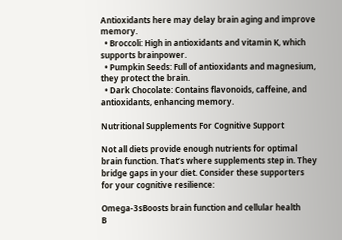Antioxidants here may delay brain aging and improve memory.
  • Broccoli: High in antioxidants and vitamin K, which supports brainpower.
  • Pumpkin Seeds: Full of antioxidants and magnesium, they protect the brain.
  • Dark Chocolate: Contains flavonoids, caffeine, and antioxidants, enhancing memory.

Nutritional Supplements For Cognitive Support

Not all diets provide enough nutrients for optimal brain function. That’s where supplements step in. They bridge gaps in your diet. Consider these supporters for your cognitive resilience:

Omega-3sBoosts brain function and cellular health
B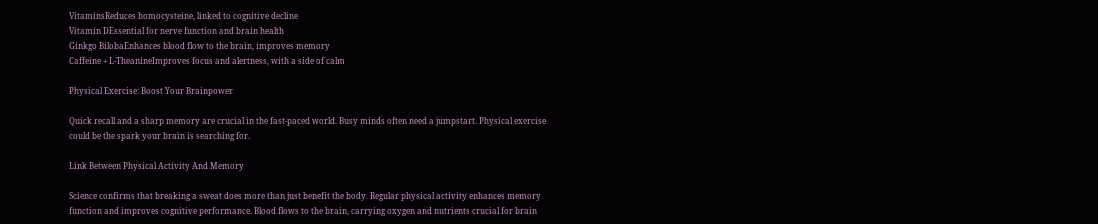VitaminsReduces homocysteine, linked to cognitive decline
Vitamin DEssential for nerve function and brain health
Ginkgo BilobaEnhances blood flow to the brain, improves memory
Caffeine + L-TheanineImproves focus and alertness, with a side of calm

Physical Exercise: Boost Your Brainpower

Quick recall and a sharp memory are crucial in the fast-paced world. Busy minds often need a jumpstart. Physical exercise could be the spark your brain is searching for.

Link Between Physical Activity And Memory

Science confirms that breaking a sweat does more than just benefit the body. Regular physical activity enhances memory function and improves cognitive performance. Blood flows to the brain, carrying oxygen and nutrients crucial for brain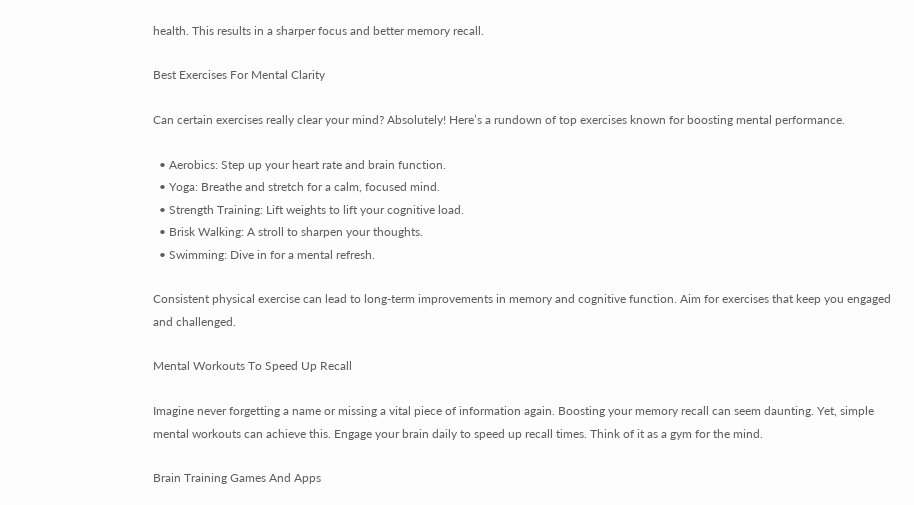health. This results in a sharper focus and better memory recall.

Best Exercises For Mental Clarity

Can certain exercises really clear your mind? Absolutely! Here’s a rundown of top exercises known for boosting mental performance.

  • Aerobics: Step up your heart rate and brain function.
  • Yoga: Breathe and stretch for a calm, focused mind.
  • Strength Training: Lift weights to lift your cognitive load.
  • Brisk Walking: A stroll to sharpen your thoughts.
  • Swimming: Dive in for a mental refresh.

Consistent physical exercise can lead to long-term improvements in memory and cognitive function. Aim for exercises that keep you engaged and challenged.

Mental Workouts To Speed Up Recall

Imagine never forgetting a name or missing a vital piece of information again. Boosting your memory recall can seem daunting. Yet, simple mental workouts can achieve this. Engage your brain daily to speed up recall times. Think of it as a gym for the mind.

Brain Training Games And Apps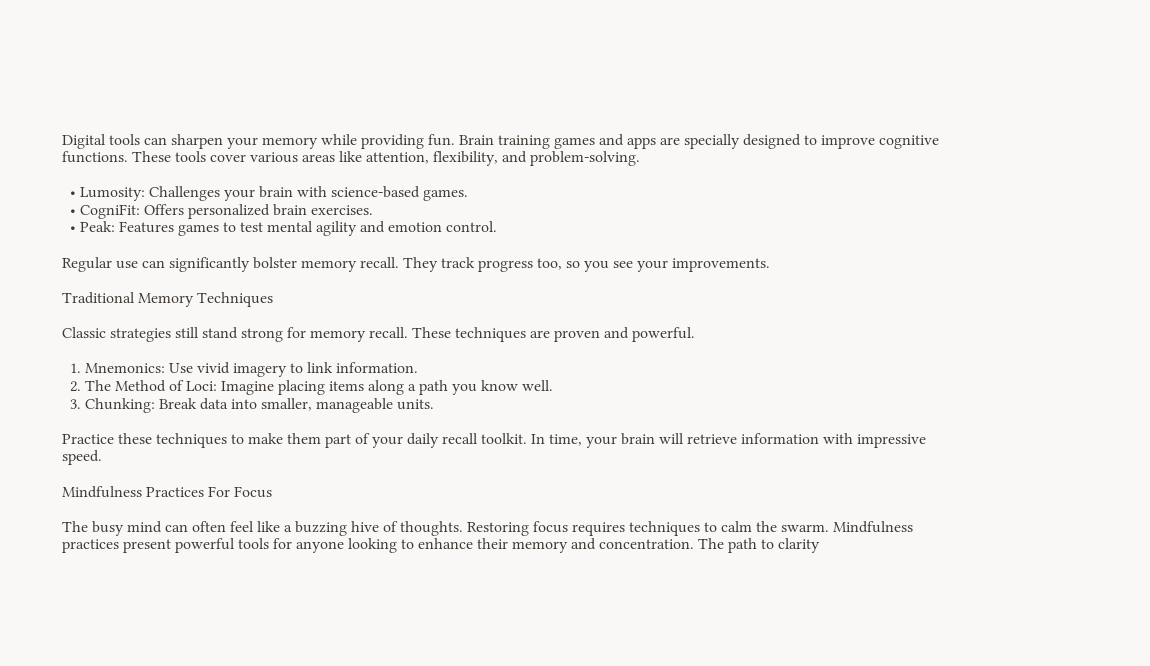Digital tools can sharpen your memory while providing fun. Brain training games and apps are specially designed to improve cognitive functions. These tools cover various areas like attention, flexibility, and problem-solving.

  • Lumosity: Challenges your brain with science-based games.
  • CogniFit: Offers personalized brain exercises.
  • Peak: Features games to test mental agility and emotion control.

Regular use can significantly bolster memory recall. They track progress too, so you see your improvements.

Traditional Memory Techniques

Classic strategies still stand strong for memory recall. These techniques are proven and powerful.

  1. Mnemonics: Use vivid imagery to link information.
  2. The Method of Loci: Imagine placing items along a path you know well.
  3. Chunking: Break data into smaller, manageable units.

Practice these techniques to make them part of your daily recall toolkit. In time, your brain will retrieve information with impressive speed.

Mindfulness Practices For Focus

The busy mind can often feel like a buzzing hive of thoughts. Restoring focus requires techniques to calm the swarm. Mindfulness practices present powerful tools for anyone looking to enhance their memory and concentration. The path to clarity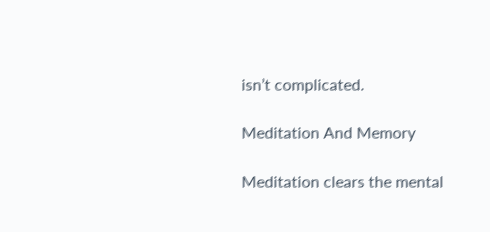isn’t complicated.

Meditation And Memory

Meditation clears the mental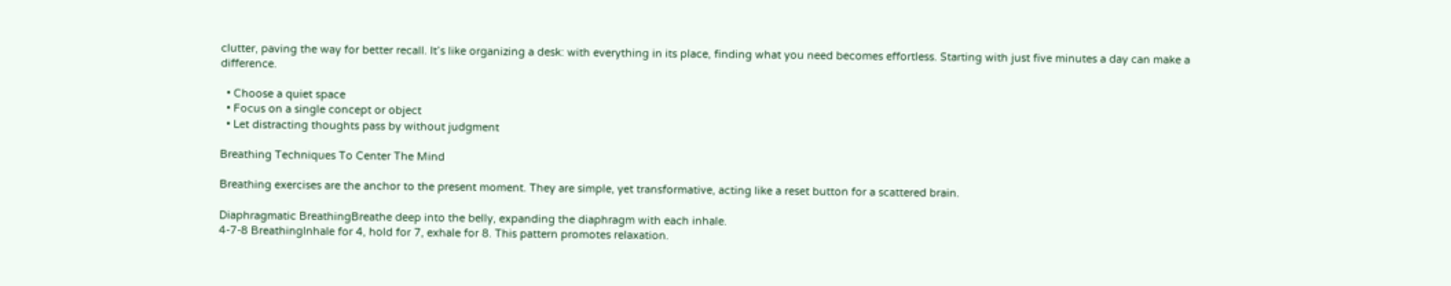clutter, paving the way for better recall. It’s like organizing a desk: with everything in its place, finding what you need becomes effortless. Starting with just five minutes a day can make a difference.

  • Choose a quiet space
  • Focus on a single concept or object
  • Let distracting thoughts pass by without judgment

Breathing Techniques To Center The Mind

Breathing exercises are the anchor to the present moment. They are simple, yet transformative, acting like a reset button for a scattered brain.

Diaphragmatic BreathingBreathe deep into the belly, expanding the diaphragm with each inhale.
4-7-8 BreathingInhale for 4, hold for 7, exhale for 8. This pattern promotes relaxation.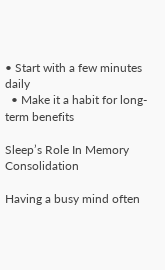• Start with a few minutes daily
  • Make it a habit for long-term benefits

Sleep’s Role In Memory Consolidation

Having a busy mind often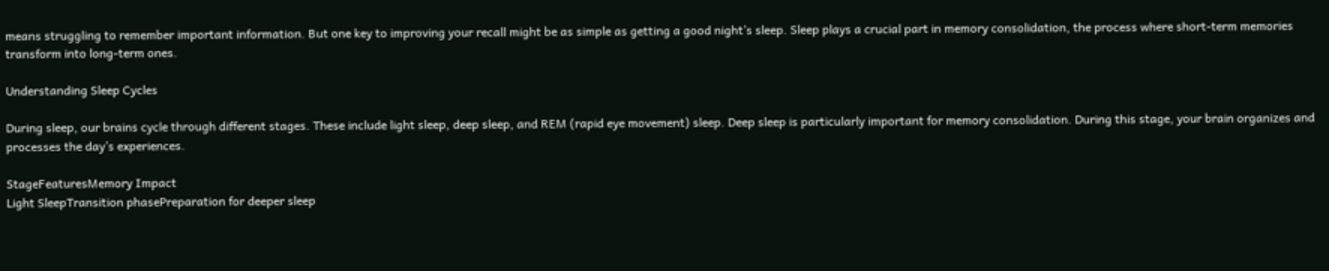means struggling to remember important information. But one key to improving your recall might be as simple as getting a good night’s sleep. Sleep plays a crucial part in memory consolidation, the process where short-term memories transform into long-term ones.

Understanding Sleep Cycles

During sleep, our brains cycle through different stages. These include light sleep, deep sleep, and REM (rapid eye movement) sleep. Deep sleep is particularly important for memory consolidation. During this stage, your brain organizes and processes the day’s experiences.

StageFeaturesMemory Impact
Light SleepTransition phasePreparation for deeper sleep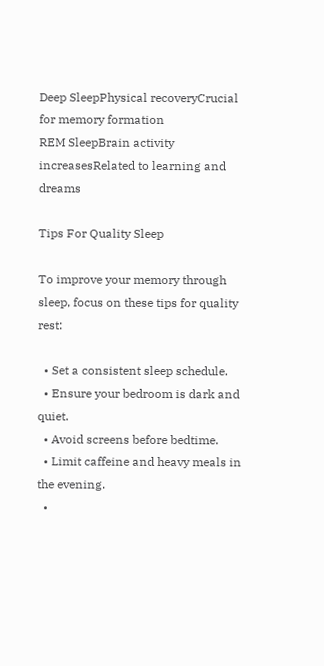Deep SleepPhysical recoveryCrucial for memory formation
REM SleepBrain activity increasesRelated to learning and dreams

Tips For Quality Sleep

To improve your memory through sleep, focus on these tips for quality rest:

  • Set a consistent sleep schedule.
  • Ensure your bedroom is dark and quiet.
  • Avoid screens before bedtime.
  • Limit caffeine and heavy meals in the evening.
  •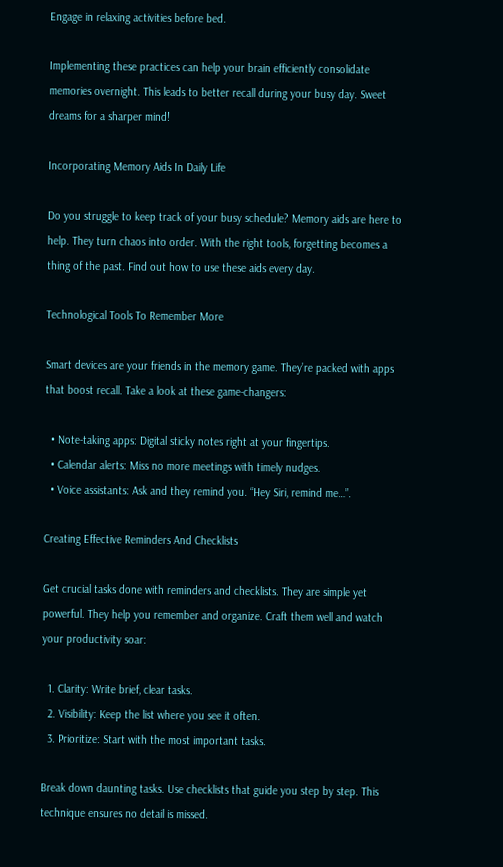Engage in relaxing activities before bed.

Implementing these practices can help your brain efficiently consolidate memories overnight. This leads to better recall during your busy day. Sweet dreams for a sharper mind!

Incorporating Memory Aids In Daily Life

Do you struggle to keep track of your busy schedule? Memory aids are here to help. They turn chaos into order. With the right tools, forgetting becomes a thing of the past. Find out how to use these aids every day.

Technological Tools To Remember More

Smart devices are your friends in the memory game. They’re packed with apps that boost recall. Take a look at these game-changers:

  • Note-taking apps: Digital sticky notes right at your fingertips.
  • Calendar alerts: Miss no more meetings with timely nudges.
  • Voice assistants: Ask and they remind you. “Hey Siri, remind me…”.

Creating Effective Reminders And Checklists

Get crucial tasks done with reminders and checklists. They are simple yet powerful. They help you remember and organize. Craft them well and watch your productivity soar:

  1. Clarity: Write brief, clear tasks.
  2. Visibility: Keep the list where you see it often.
  3. Prioritize: Start with the most important tasks.

Break down daunting tasks. Use checklists that guide you step by step. This technique ensures no detail is missed.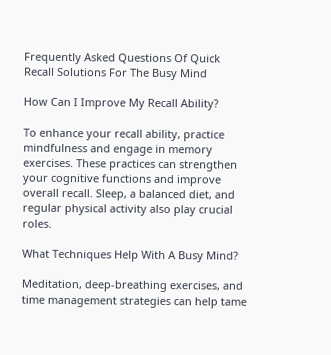Frequently Asked Questions Of Quick Recall Solutions For The Busy Mind

How Can I Improve My Recall Ability?

To enhance your recall ability, practice mindfulness and engage in memory exercises. These practices can strengthen your cognitive functions and improve overall recall. Sleep, a balanced diet, and regular physical activity also play crucial roles.

What Techniques Help With A Busy Mind?

Meditation, deep-breathing exercises, and time management strategies can help tame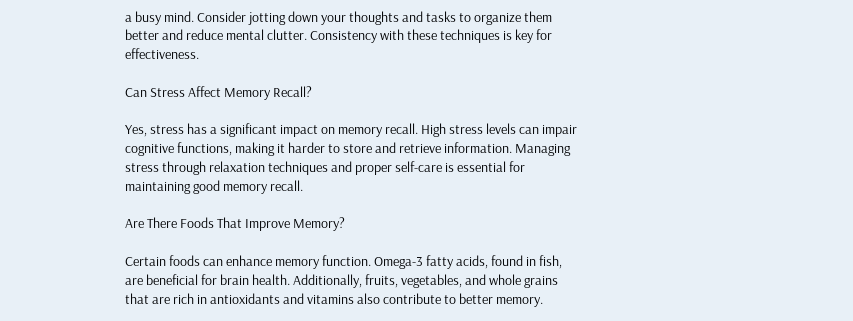a busy mind. Consider jotting down your thoughts and tasks to organize them better and reduce mental clutter. Consistency with these techniques is key for effectiveness.

Can Stress Affect Memory Recall?

Yes, stress has a significant impact on memory recall. High stress levels can impair cognitive functions, making it harder to store and retrieve information. Managing stress through relaxation techniques and proper self-care is essential for maintaining good memory recall.

Are There Foods That Improve Memory?

Certain foods can enhance memory function. Omega-3 fatty acids, found in fish, are beneficial for brain health. Additionally, fruits, vegetables, and whole grains that are rich in antioxidants and vitamins also contribute to better memory.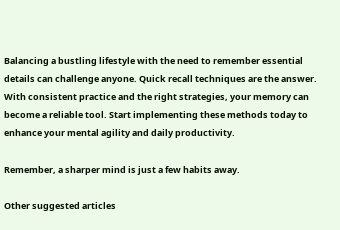Balancing a bustling lifestyle with the need to remember essential details can challenge anyone. Quick recall techniques are the answer. With consistent practice and the right strategies, your memory can become a reliable tool. Start implementing these methods today to enhance your mental agility and daily productivity.

Remember, a sharper mind is just a few habits away.

Other suggested articles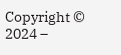Copyright © 2024 –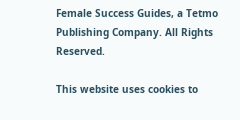Female Success Guides, a Tetmo Publishing Company. All Rights Reserved.

This website uses cookies to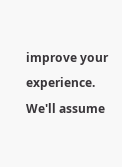improve your experience. We'll assume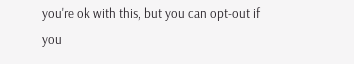you're ok with this, but you can opt-out if you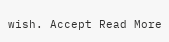wish. Accept Read More